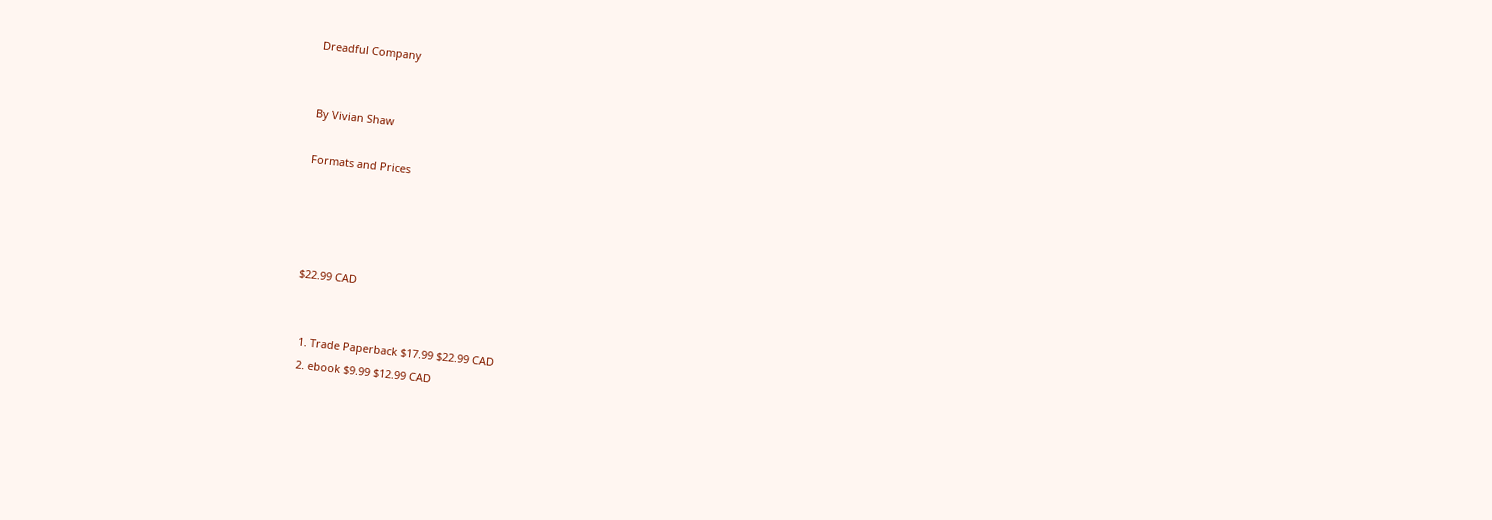Dreadful Company


By Vivian Shaw

Formats and Prices




$22.99 CAD


  1. Trade Paperback $17.99 $22.99 CAD
  2. ebook $9.99 $12.99 CAD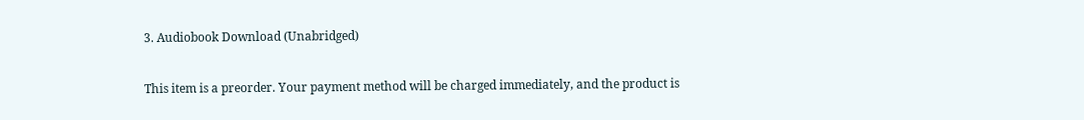3. Audiobook Download (Unabridged)

This item is a preorder. Your payment method will be charged immediately, and the product is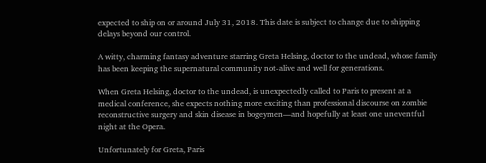expected to ship on or around July 31, 2018. This date is subject to change due to shipping delays beyond our control.

A witty, charming fantasy adventure starring Greta Helsing, doctor to the undead, whose family has been keeping the supernatural community not-alive and well for generations.

When Greta Helsing, doctor to the undead, is unexpectedly called to Paris to present at a medical conference, she expects nothing more exciting than professional discourse on zombie reconstructive surgery and skin disease in bogeymen―and hopefully at least one uneventful night at the Opera.

Unfortunately for Greta, Paris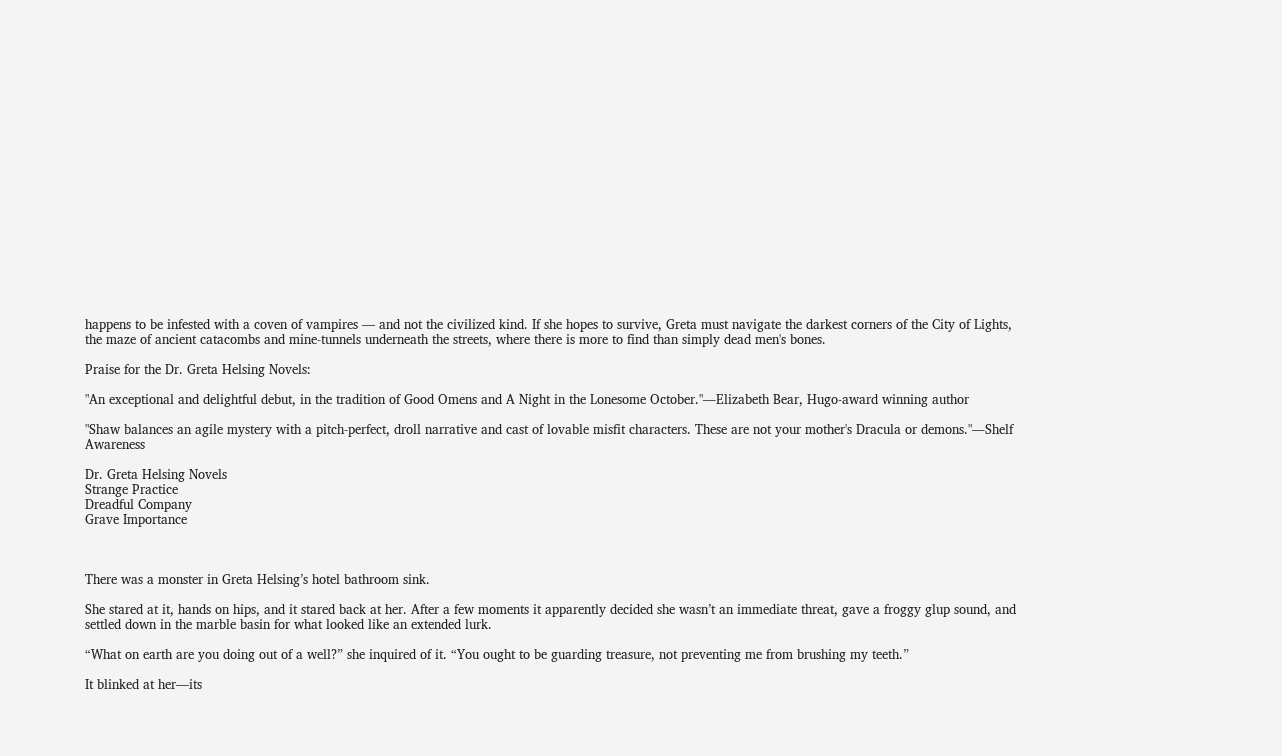happens to be infested with a coven of vampires — and not the civilized kind. If she hopes to survive, Greta must navigate the darkest corners of the City of Lights, the maze of ancient catacombs and mine-tunnels underneath the streets, where there is more to find than simply dead men's bones.

Praise for the Dr. Greta Helsing Novels:

"An exceptional and delightful debut, in the tradition of Good Omens and A Night in the Lonesome October."―Elizabeth Bear, Hugo-award winning author

"Shaw balances an agile mystery with a pitch-perfect, droll narrative and cast of lovable misfit characters. These are not your mother's Dracula or demons."―Shelf Awareness

Dr. Greta Helsing Novels
Strange Practice
Dreadful Company
Grave Importance



There was a monster in Greta Helsing’s hotel bathroom sink.

She stared at it, hands on hips, and it stared back at her. After a few moments it apparently decided she wasn’t an immediate threat, gave a froggy glup sound, and settled down in the marble basin for what looked like an extended lurk.

“What on earth are you doing out of a well?” she inquired of it. “You ought to be guarding treasure, not preventing me from brushing my teeth.”

It blinked at her—its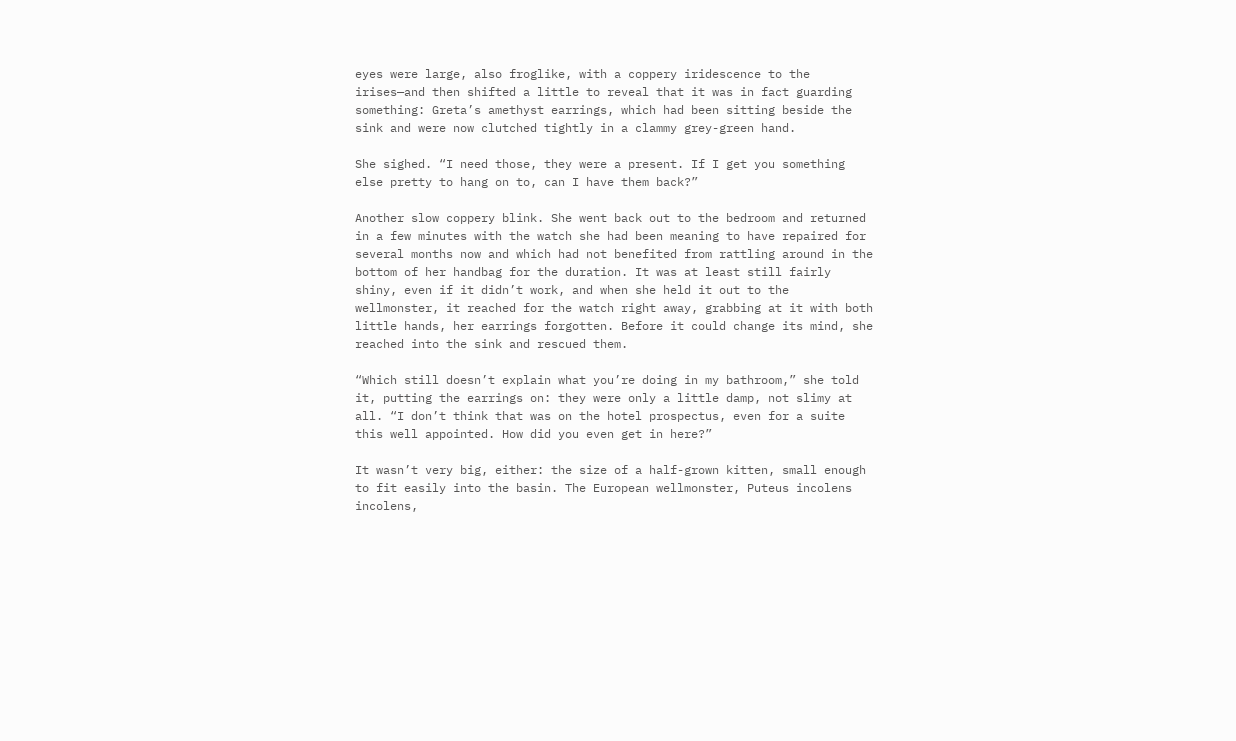eyes were large, also froglike, with a coppery iridescence to the irises—and then shifted a little to reveal that it was in fact guarding something: Greta’s amethyst earrings, which had been sitting beside the sink and were now clutched tightly in a clammy grey-green hand.

She sighed. “I need those, they were a present. If I get you something else pretty to hang on to, can I have them back?”

Another slow coppery blink. She went back out to the bedroom and returned in a few minutes with the watch she had been meaning to have repaired for several months now and which had not benefited from rattling around in the bottom of her handbag for the duration. It was at least still fairly shiny, even if it didn’t work, and when she held it out to the wellmonster, it reached for the watch right away, grabbing at it with both little hands, her earrings forgotten. Before it could change its mind, she reached into the sink and rescued them.

“Which still doesn’t explain what you’re doing in my bathroom,” she told it, putting the earrings on: they were only a little damp, not slimy at all. “I don’t think that was on the hotel prospectus, even for a suite this well appointed. How did you even get in here?”

It wasn’t very big, either: the size of a half-grown kitten, small enough to fit easily into the basin. The European wellmonster, Puteus incolens incolens,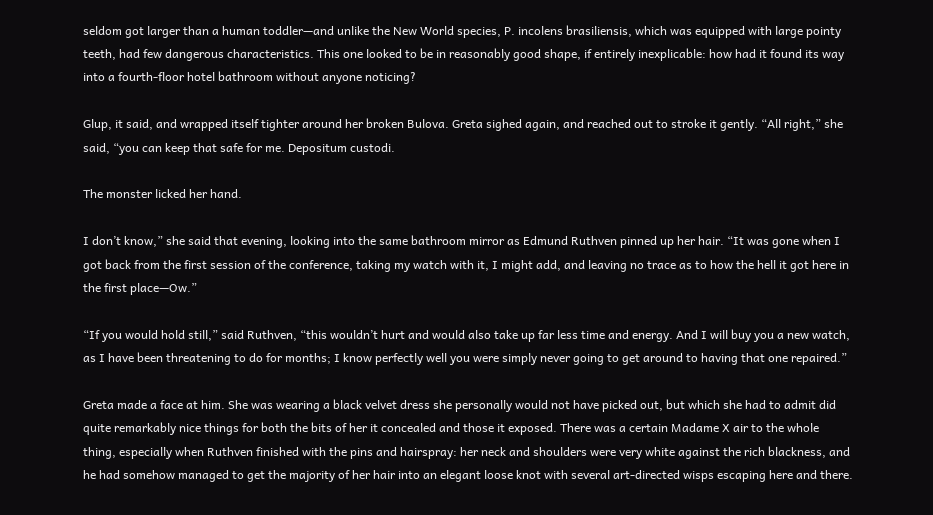seldom got larger than a human toddler—and unlike the New World species, P. incolens brasiliensis, which was equipped with large pointy teeth, had few dangerous characteristics. This one looked to be in reasonably good shape, if entirely inexplicable: how had it found its way into a fourth-floor hotel bathroom without anyone noticing?

Glup, it said, and wrapped itself tighter around her broken Bulova. Greta sighed again, and reached out to stroke it gently. “All right,” she said, “you can keep that safe for me. Depositum custodi.

The monster licked her hand.

I don’t know,” she said that evening, looking into the same bathroom mirror as Edmund Ruthven pinned up her hair. “It was gone when I got back from the first session of the conference, taking my watch with it, I might add, and leaving no trace as to how the hell it got here in the first place—Ow.”

“If you would hold still,” said Ruthven, “this wouldn’t hurt and would also take up far less time and energy. And I will buy you a new watch, as I have been threatening to do for months; I know perfectly well you were simply never going to get around to having that one repaired.”

Greta made a face at him. She was wearing a black velvet dress she personally would not have picked out, but which she had to admit did quite remarkably nice things for both the bits of her it concealed and those it exposed. There was a certain Madame X air to the whole thing, especially when Ruthven finished with the pins and hairspray: her neck and shoulders were very white against the rich blackness, and he had somehow managed to get the majority of her hair into an elegant loose knot with several art-directed wisps escaping here and there.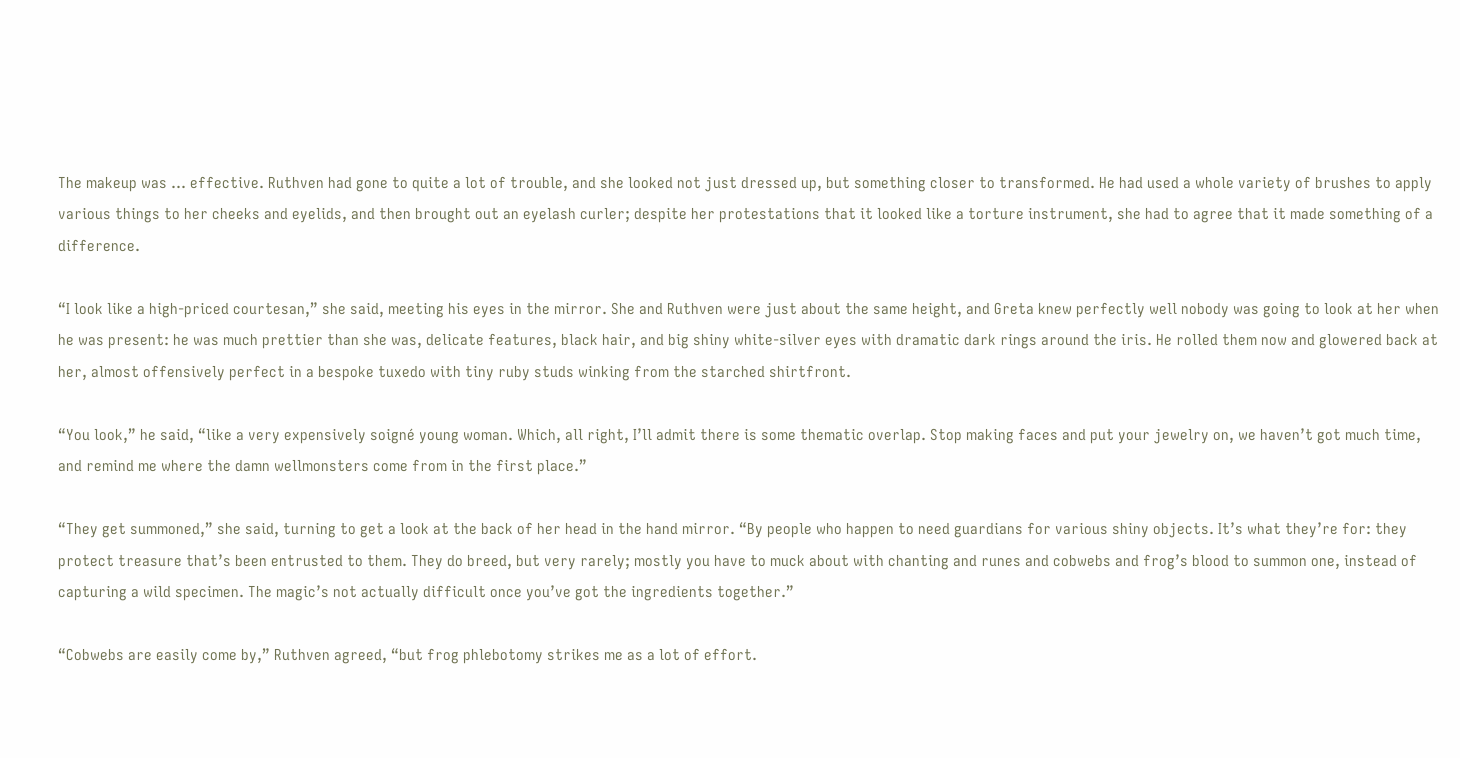The makeup was … effective. Ruthven had gone to quite a lot of trouble, and she looked not just dressed up, but something closer to transformed. He had used a whole variety of brushes to apply various things to her cheeks and eyelids, and then brought out an eyelash curler; despite her protestations that it looked like a torture instrument, she had to agree that it made something of a difference.

“I look like a high-priced courtesan,” she said, meeting his eyes in the mirror. She and Ruthven were just about the same height, and Greta knew perfectly well nobody was going to look at her when he was present: he was much prettier than she was, delicate features, black hair, and big shiny white-silver eyes with dramatic dark rings around the iris. He rolled them now and glowered back at her, almost offensively perfect in a bespoke tuxedo with tiny ruby studs winking from the starched shirtfront.

“You look,” he said, “like a very expensively soigné young woman. Which, all right, I’ll admit there is some thematic overlap. Stop making faces and put your jewelry on, we haven’t got much time, and remind me where the damn wellmonsters come from in the first place.”

“They get summoned,” she said, turning to get a look at the back of her head in the hand mirror. “By people who happen to need guardians for various shiny objects. It’s what they’re for: they protect treasure that’s been entrusted to them. They do breed, but very rarely; mostly you have to muck about with chanting and runes and cobwebs and frog’s blood to summon one, instead of capturing a wild specimen. The magic’s not actually difficult once you’ve got the ingredients together.”

“Cobwebs are easily come by,” Ruthven agreed, “but frog phlebotomy strikes me as a lot of effort.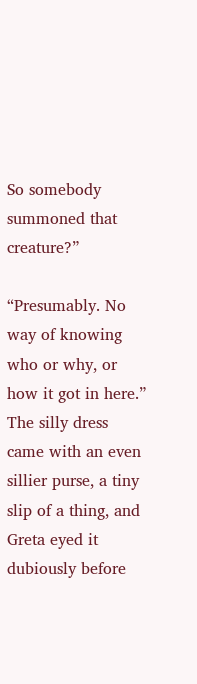So somebody summoned that creature?”

“Presumably. No way of knowing who or why, or how it got in here.” The silly dress came with an even sillier purse, a tiny slip of a thing, and Greta eyed it dubiously before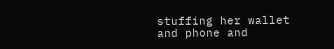stuffing her wallet and phone and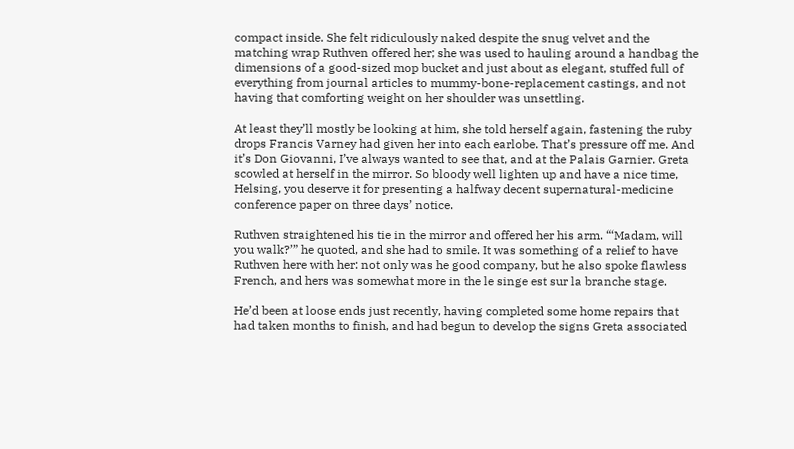compact inside. She felt ridiculously naked despite the snug velvet and the matching wrap Ruthven offered her; she was used to hauling around a handbag the dimensions of a good-sized mop bucket and just about as elegant, stuffed full of everything from journal articles to mummy-bone-replacement castings, and not having that comforting weight on her shoulder was unsettling.

At least they’ll mostly be looking at him, she told herself again, fastening the ruby drops Francis Varney had given her into each earlobe. That’s pressure off me. And it’s Don Giovanni, I’ve always wanted to see that, and at the Palais Garnier. Greta scowled at herself in the mirror. So bloody well lighten up and have a nice time, Helsing, you deserve it for presenting a halfway decent supernatural-medicine conference paper on three days’ notice.

Ruthven straightened his tie in the mirror and offered her his arm. “‘Madam, will you walk?’” he quoted, and she had to smile. It was something of a relief to have Ruthven here with her: not only was he good company, but he also spoke flawless French, and hers was somewhat more in the le singe est sur la branche stage.

He’d been at loose ends just recently, having completed some home repairs that had taken months to finish, and had begun to develop the signs Greta associated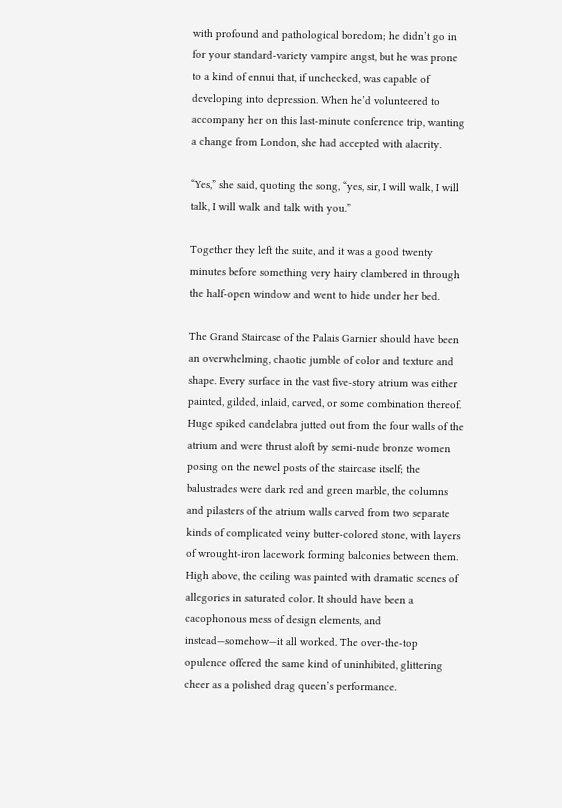with profound and pathological boredom; he didn’t go in for your standard-variety vampire angst, but he was prone to a kind of ennui that, if unchecked, was capable of developing into depression. When he’d volunteered to accompany her on this last-minute conference trip, wanting a change from London, she had accepted with alacrity.

“Yes,” she said, quoting the song, “yes, sir, I will walk, I will talk, I will walk and talk with you.”

Together they left the suite, and it was a good twenty minutes before something very hairy clambered in through the half-open window and went to hide under her bed.

The Grand Staircase of the Palais Garnier should have been an overwhelming, chaotic jumble of color and texture and shape. Every surface in the vast five-story atrium was either painted, gilded, inlaid, carved, or some combination thereof. Huge spiked candelabra jutted out from the four walls of the atrium and were thrust aloft by semi-nude bronze women posing on the newel posts of the staircase itself; the balustrades were dark red and green marble, the columns and pilasters of the atrium walls carved from two separate kinds of complicated veiny butter-colored stone, with layers of wrought-iron lacework forming balconies between them. High above, the ceiling was painted with dramatic scenes of allegories in saturated color. It should have been a cacophonous mess of design elements, and instead—somehow—it all worked. The over-the-top opulence offered the same kind of uninhibited, glittering cheer as a polished drag queen’s performance.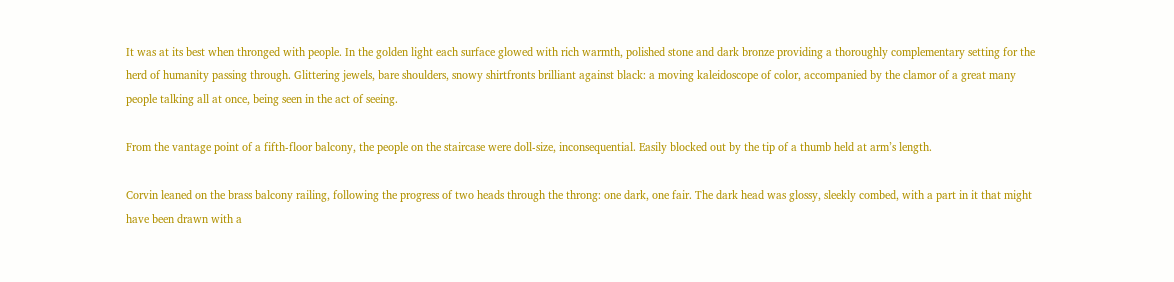It was at its best when thronged with people. In the golden light each surface glowed with rich warmth, polished stone and dark bronze providing a thoroughly complementary setting for the herd of humanity passing through. Glittering jewels, bare shoulders, snowy shirtfronts brilliant against black: a moving kaleidoscope of color, accompanied by the clamor of a great many people talking all at once, being seen in the act of seeing.

From the vantage point of a fifth-floor balcony, the people on the staircase were doll-size, inconsequential. Easily blocked out by the tip of a thumb held at arm’s length.

Corvin leaned on the brass balcony railing, following the progress of two heads through the throng: one dark, one fair. The dark head was glossy, sleekly combed, with a part in it that might have been drawn with a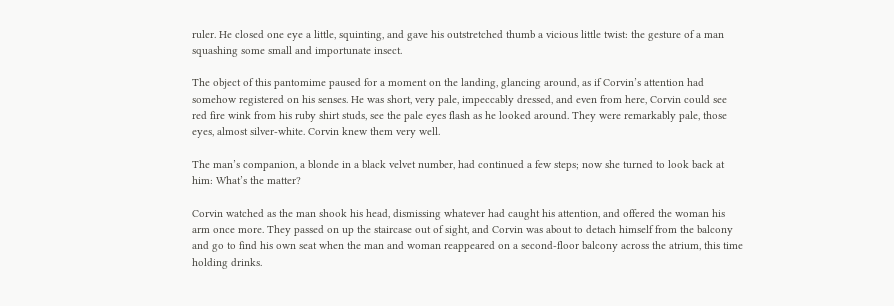ruler. He closed one eye a little, squinting, and gave his outstretched thumb a vicious little twist: the gesture of a man squashing some small and importunate insect.

The object of this pantomime paused for a moment on the landing, glancing around, as if Corvin’s attention had somehow registered on his senses. He was short, very pale, impeccably dressed, and even from here, Corvin could see red fire wink from his ruby shirt studs, see the pale eyes flash as he looked around. They were remarkably pale, those eyes, almost silver-white. Corvin knew them very well.

The man’s companion, a blonde in a black velvet number, had continued a few steps; now she turned to look back at him: What’s the matter?

Corvin watched as the man shook his head, dismissing whatever had caught his attention, and offered the woman his arm once more. They passed on up the staircase out of sight, and Corvin was about to detach himself from the balcony and go to find his own seat when the man and woman reappeared on a second-floor balcony across the atrium, this time holding drinks.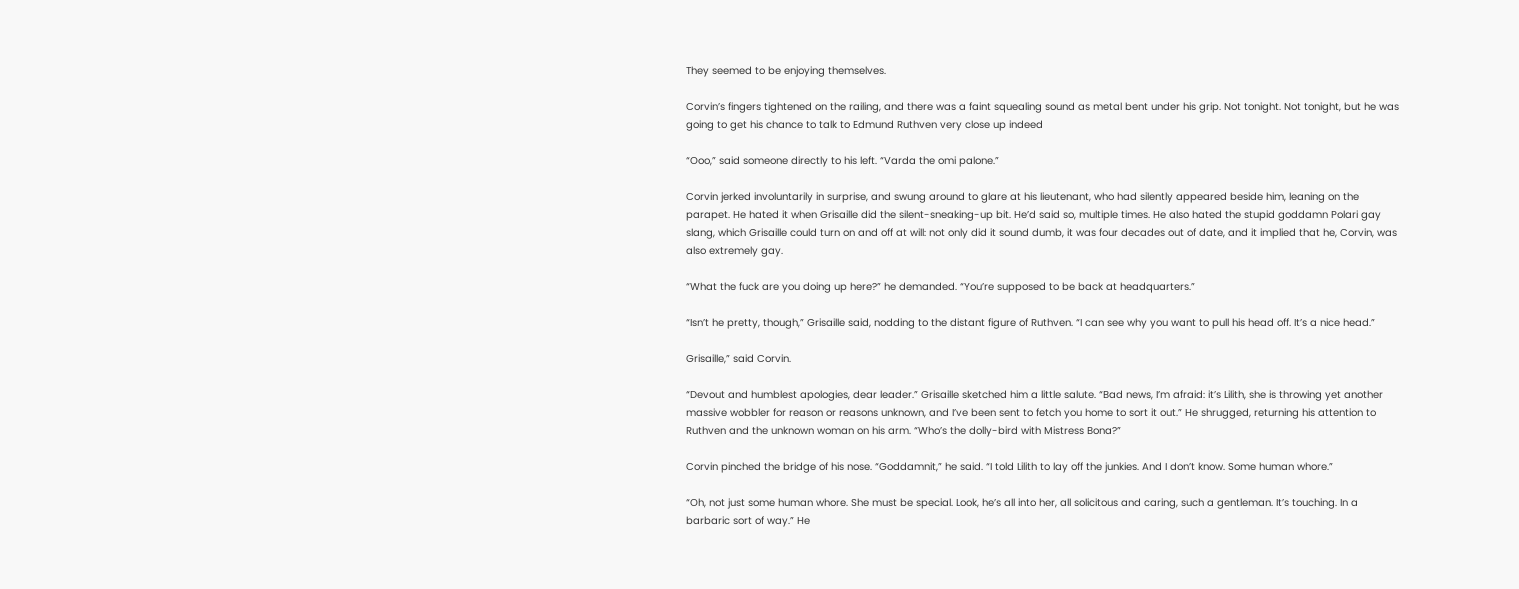They seemed to be enjoying themselves.

Corvin’s fingers tightened on the railing, and there was a faint squealing sound as metal bent under his grip. Not tonight. Not tonight, but he was going to get his chance to talk to Edmund Ruthven very close up indeed

“Ooo,” said someone directly to his left. “Varda the omi palone.”

Corvin jerked involuntarily in surprise, and swung around to glare at his lieutenant, who had silently appeared beside him, leaning on the parapet. He hated it when Grisaille did the silent-sneaking-up bit. He’d said so, multiple times. He also hated the stupid goddamn Polari gay slang, which Grisaille could turn on and off at will: not only did it sound dumb, it was four decades out of date, and it implied that he, Corvin, was also extremely gay.

“What the fuck are you doing up here?” he demanded. “You’re supposed to be back at headquarters.”

“Isn’t he pretty, though,” Grisaille said, nodding to the distant figure of Ruthven. “I can see why you want to pull his head off. It’s a nice head.”

Grisaille,” said Corvin.

“Devout and humblest apologies, dear leader.” Grisaille sketched him a little salute. “Bad news, I’m afraid: it’s Lilith, she is throwing yet another massive wobbler for reason or reasons unknown, and I’ve been sent to fetch you home to sort it out.” He shrugged, returning his attention to Ruthven and the unknown woman on his arm. “Who’s the dolly-bird with Mistress Bona?”

Corvin pinched the bridge of his nose. “Goddamnit,” he said. “I told Lilith to lay off the junkies. And I don’t know. Some human whore.”

“Oh, not just some human whore. She must be special. Look, he’s all into her, all solicitous and caring, such a gentleman. It’s touching. In a barbaric sort of way.” He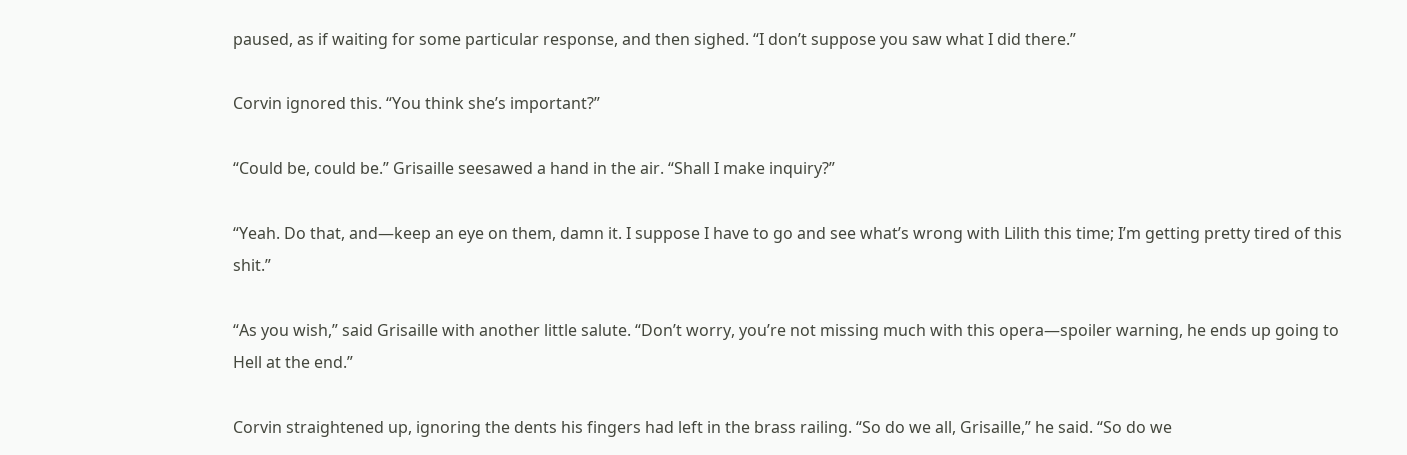paused, as if waiting for some particular response, and then sighed. “I don’t suppose you saw what I did there.”

Corvin ignored this. “You think she’s important?”

“Could be, could be.” Grisaille seesawed a hand in the air. “Shall I make inquiry?”

“Yeah. Do that, and—keep an eye on them, damn it. I suppose I have to go and see what’s wrong with Lilith this time; I’m getting pretty tired of this shit.”

“As you wish,” said Grisaille with another little salute. “Don’t worry, you’re not missing much with this opera—spoiler warning, he ends up going to Hell at the end.”

Corvin straightened up, ignoring the dents his fingers had left in the brass railing. “So do we all, Grisaille,” he said. “So do we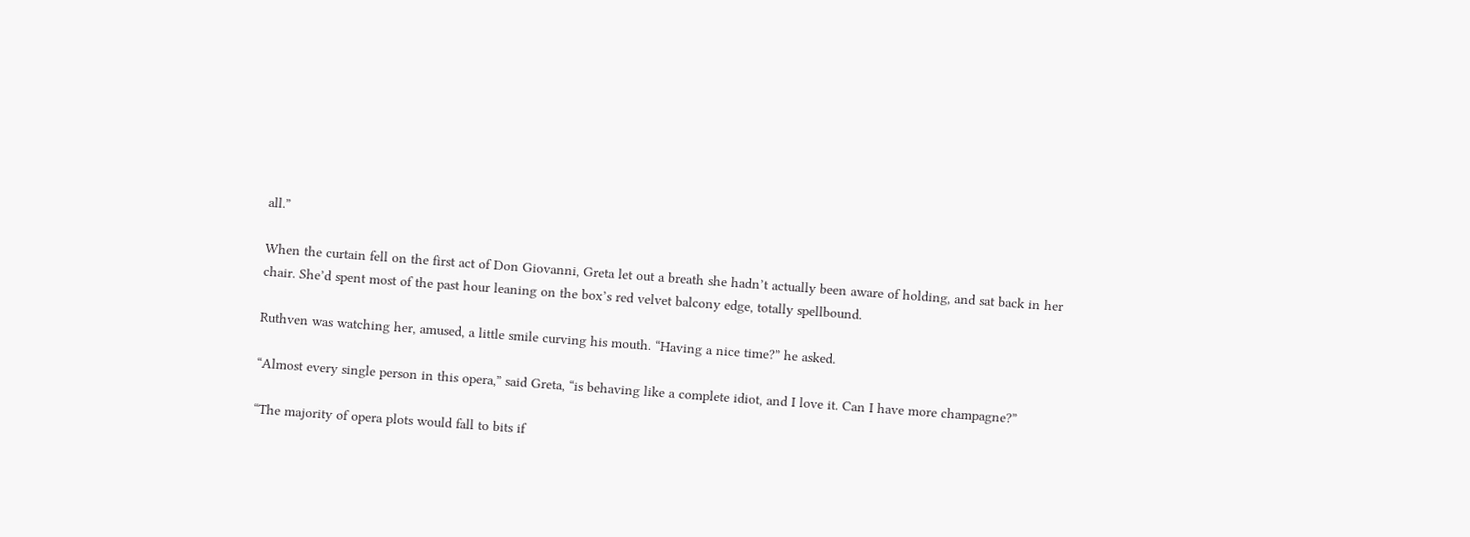all.”

When the curtain fell on the first act of Don Giovanni, Greta let out a breath she hadn’t actually been aware of holding, and sat back in her chair. She’d spent most of the past hour leaning on the box’s red velvet balcony edge, totally spellbound.

Ruthven was watching her, amused, a little smile curving his mouth. “Having a nice time?” he asked.

“Almost every single person in this opera,” said Greta, “is behaving like a complete idiot, and I love it. Can I have more champagne?”

“The majority of opera plots would fall to bits if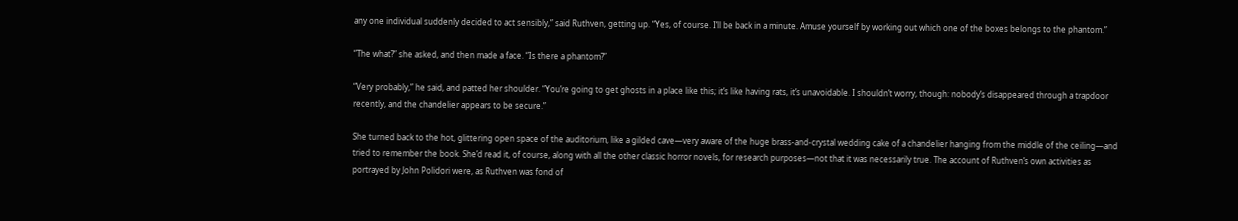any one individual suddenly decided to act sensibly,” said Ruthven, getting up. “Yes, of course. I’ll be back in a minute. Amuse yourself by working out which one of the boxes belongs to the phantom.”

“The what?” she asked, and then made a face. “Is there a phantom?”

“Very probably,” he said, and patted her shoulder. “You’re going to get ghosts in a place like this; it’s like having rats, it’s unavoidable. I shouldn’t worry, though: nobody’s disappeared through a trapdoor recently, and the chandelier appears to be secure.”

She turned back to the hot, glittering open space of the auditorium, like a gilded cave—very aware of the huge brass-and-crystal wedding cake of a chandelier hanging from the middle of the ceiling—and tried to remember the book. She’d read it, of course, along with all the other classic horror novels, for research purposes—not that it was necessarily true. The account of Ruthven’s own activities as portrayed by John Polidori were, as Ruthven was fond of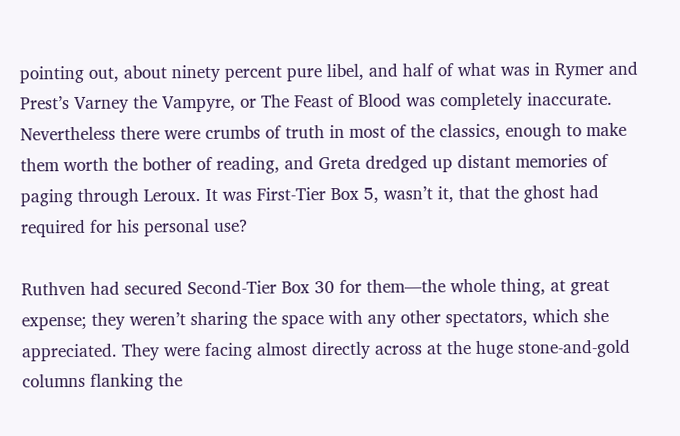pointing out, about ninety percent pure libel, and half of what was in Rymer and Prest’s Varney the Vampyre, or The Feast of Blood was completely inaccurate. Nevertheless there were crumbs of truth in most of the classics, enough to make them worth the bother of reading, and Greta dredged up distant memories of paging through Leroux. It was First-Tier Box 5, wasn’t it, that the ghost had required for his personal use?

Ruthven had secured Second-Tier Box 30 for them—the whole thing, at great expense; they weren’t sharing the space with any other spectators, which she appreciated. They were facing almost directly across at the huge stone-and-gold columns flanking the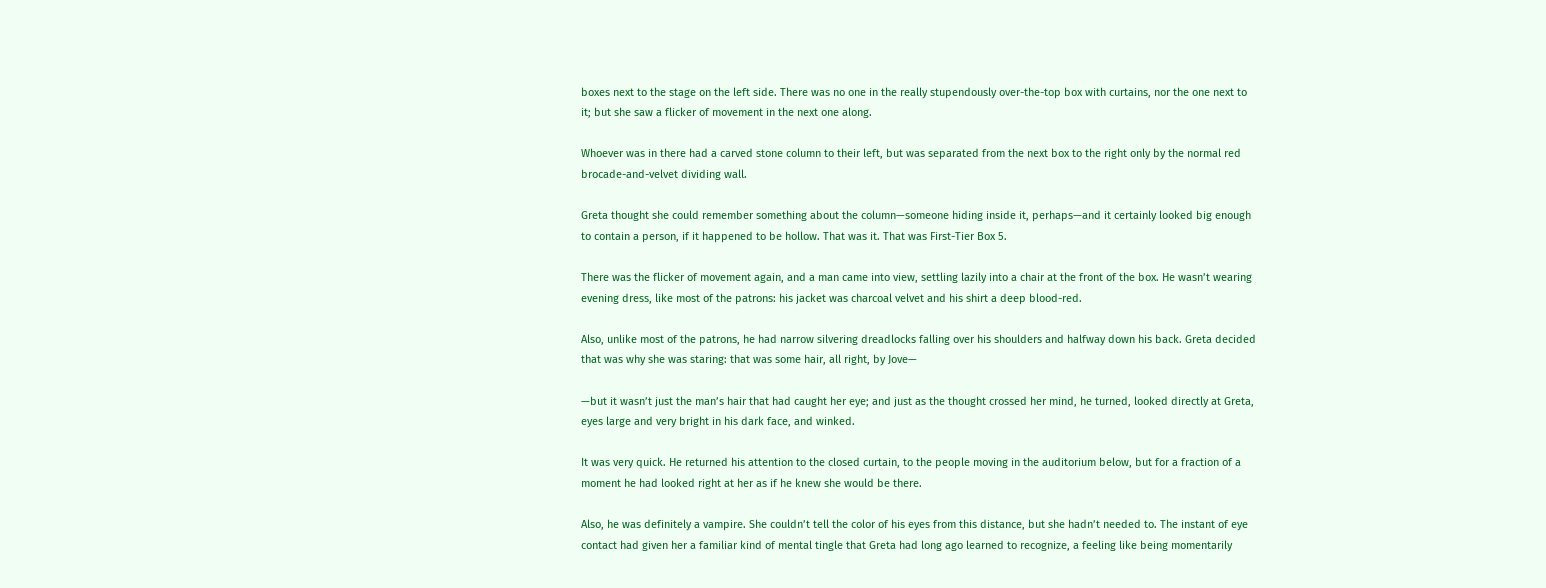boxes next to the stage on the left side. There was no one in the really stupendously over-the-top box with curtains, nor the one next to it; but she saw a flicker of movement in the next one along.

Whoever was in there had a carved stone column to their left, but was separated from the next box to the right only by the normal red brocade-and-velvet dividing wall.

Greta thought she could remember something about the column—someone hiding inside it, perhaps—and it certainly looked big enough to contain a person, if it happened to be hollow. That was it. That was First-Tier Box 5.

There was the flicker of movement again, and a man came into view, settling lazily into a chair at the front of the box. He wasn’t wearing evening dress, like most of the patrons: his jacket was charcoal velvet and his shirt a deep blood-red.

Also, unlike most of the patrons, he had narrow silvering dreadlocks falling over his shoulders and halfway down his back. Greta decided that was why she was staring: that was some hair, all right, by Jove—

—but it wasn’t just the man’s hair that had caught her eye; and just as the thought crossed her mind, he turned, looked directly at Greta, eyes large and very bright in his dark face, and winked.

It was very quick. He returned his attention to the closed curtain, to the people moving in the auditorium below, but for a fraction of a moment he had looked right at her as if he knew she would be there.

Also, he was definitely a vampire. She couldn’t tell the color of his eyes from this distance, but she hadn’t needed to. The instant of eye contact had given her a familiar kind of mental tingle that Greta had long ago learned to recognize, a feeling like being momentarily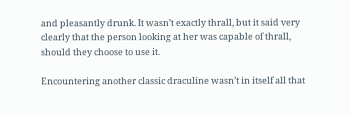and pleasantly drunk. It wasn’t exactly thrall, but it said very clearly that the person looking at her was capable of thrall, should they choose to use it.

Encountering another classic draculine wasn’t in itself all that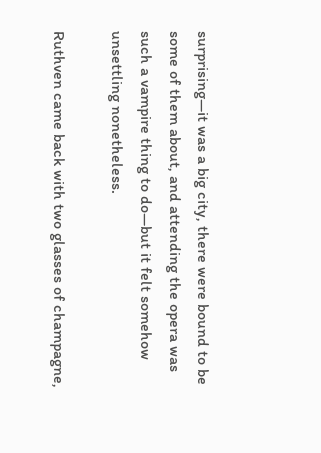surprising—it was a big city, there were bound to be some of them about, and attending the opera was such a vampire thing to do—but it felt somehow unsettling nonetheless.

Ruthven came back with two glasses of champagne,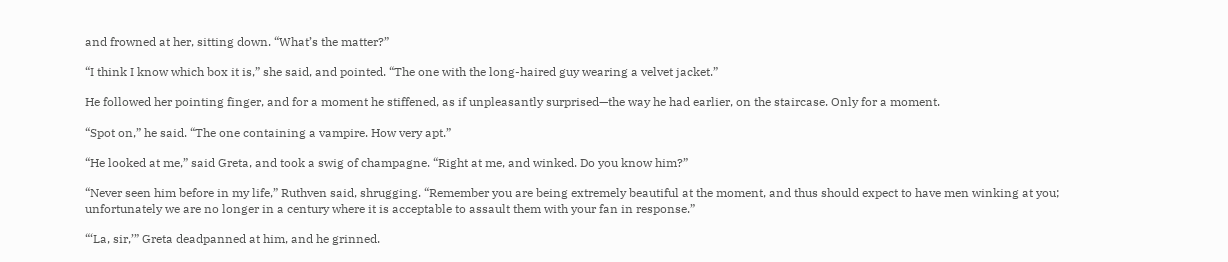and frowned at her, sitting down. “What’s the matter?”

“I think I know which box it is,” she said, and pointed. “The one with the long-haired guy wearing a velvet jacket.”

He followed her pointing finger, and for a moment he stiffened, as if unpleasantly surprised—the way he had earlier, on the staircase. Only for a moment.

“Spot on,” he said. “The one containing a vampire. How very apt.”

“He looked at me,” said Greta, and took a swig of champagne. “Right at me, and winked. Do you know him?”

“Never seen him before in my life,” Ruthven said, shrugging. “Remember you are being extremely beautiful at the moment, and thus should expect to have men winking at you; unfortunately we are no longer in a century where it is acceptable to assault them with your fan in response.”

“‘La, sir,’” Greta deadpanned at him, and he grinned.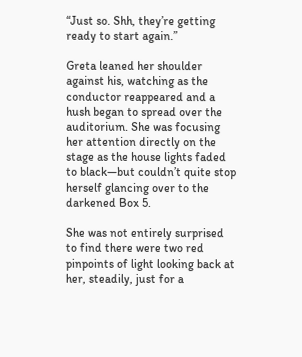“Just so. Shh, they’re getting ready to start again.”

Greta leaned her shoulder against his, watching as the conductor reappeared and a hush began to spread over the auditorium. She was focusing her attention directly on the stage as the house lights faded to black—but couldn’t quite stop herself glancing over to the darkened Box 5.

She was not entirely surprised to find there were two red pinpoints of light looking back at her, steadily, just for a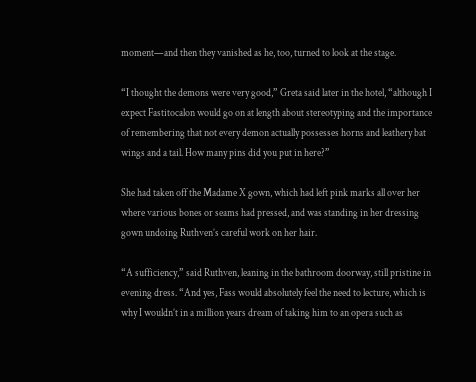moment—and then they vanished as he, too, turned to look at the stage.

“I thought the demons were very good,” Greta said later in the hotel, “although I expect Fastitocalon would go on at length about stereotyping and the importance of remembering that not every demon actually possesses horns and leathery bat wings and a tail. How many pins did you put in here?”

She had taken off the Madame X gown, which had left pink marks all over her where various bones or seams had pressed, and was standing in her dressing gown undoing Ruthven’s careful work on her hair.

“A sufficiency,” said Ruthven, leaning in the bathroom doorway, still pristine in evening dress. “And yes, Fass would absolutely feel the need to lecture, which is why I wouldn’t in a million years dream of taking him to an opera such as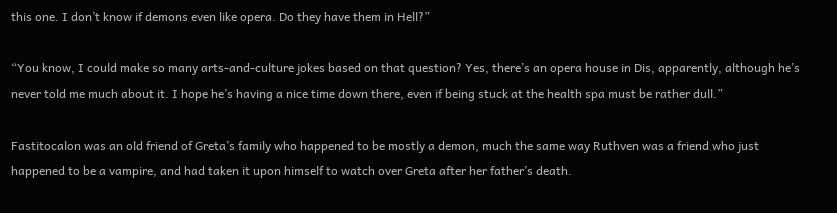this one. I don’t know if demons even like opera. Do they have them in Hell?”

“You know, I could make so many arts-and-culture jokes based on that question? Yes, there’s an opera house in Dis, apparently, although he’s never told me much about it. I hope he’s having a nice time down there, even if being stuck at the health spa must be rather dull.”

Fastitocalon was an old friend of Greta’s family who happened to be mostly a demon, much the same way Ruthven was a friend who just happened to be a vampire, and had taken it upon himself to watch over Greta after her father’s death.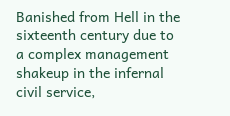Banished from Hell in the sixteenth century due to a complex management shakeup in the infernal civil service,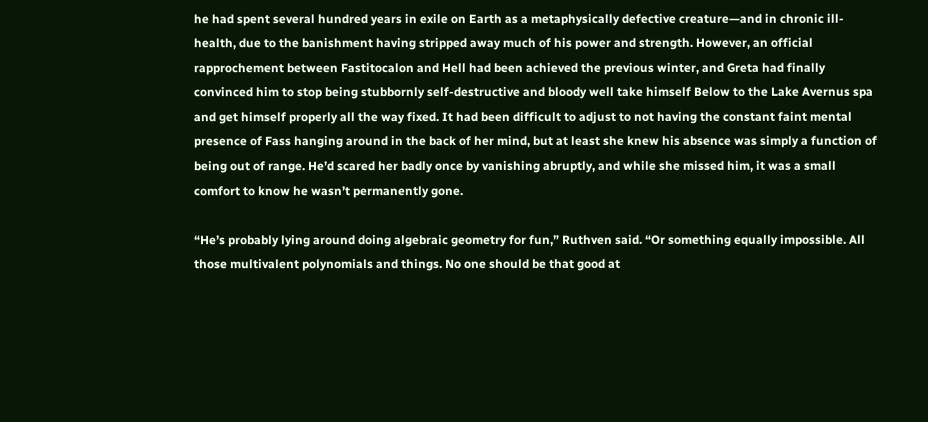he had spent several hundred years in exile on Earth as a metaphysically defective creature—and in chronic ill-health, due to the banishment having stripped away much of his power and strength. However, an official rapprochement between Fastitocalon and Hell had been achieved the previous winter, and Greta had finally convinced him to stop being stubbornly self-destructive and bloody well take himself Below to the Lake Avernus spa and get himself properly all the way fixed. It had been difficult to adjust to not having the constant faint mental presence of Fass hanging around in the back of her mind, but at least she knew his absence was simply a function of being out of range. He’d scared her badly once by vanishing abruptly, and while she missed him, it was a small comfort to know he wasn’t permanently gone.

“He’s probably lying around doing algebraic geometry for fun,” Ruthven said. “Or something equally impossible. All those multivalent polynomials and things. No one should be that good at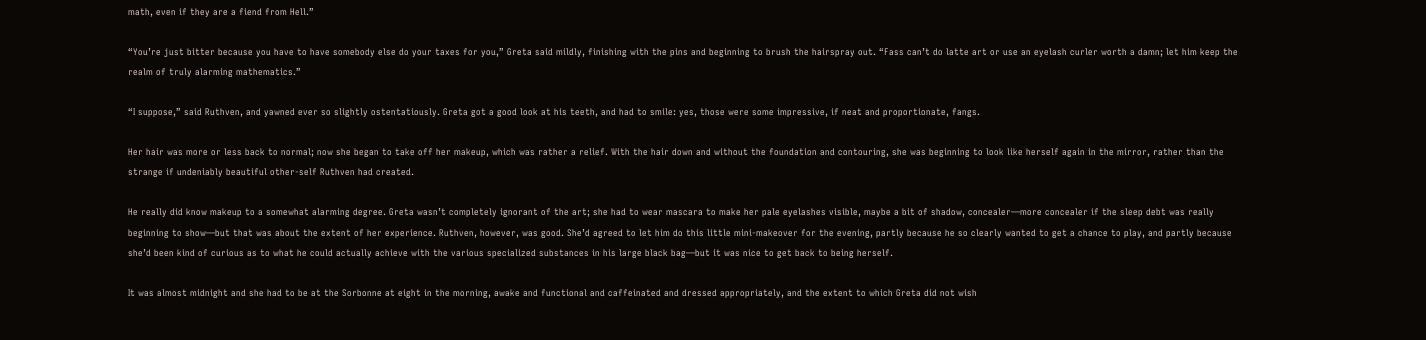math, even if they are a fiend from Hell.”

“You’re just bitter because you have to have somebody else do your taxes for you,” Greta said mildly, finishing with the pins and beginning to brush the hairspray out. “Fass can’t do latte art or use an eyelash curler worth a damn; let him keep the realm of truly alarming mathematics.”

“I suppose,” said Ruthven, and yawned ever so slightly ostentatiously. Greta got a good look at his teeth, and had to smile: yes, those were some impressive, if neat and proportionate, fangs.

Her hair was more or less back to normal; now she began to take off her makeup, which was rather a relief. With the hair down and without the foundation and contouring, she was beginning to look like herself again in the mirror, rather than the strange if undeniably beautiful other-self Ruthven had created.

He really did know makeup to a somewhat alarming degree. Greta wasn’t completely ignorant of the art; she had to wear mascara to make her pale eyelashes visible, maybe a bit of shadow, concealer—more concealer if the sleep debt was really beginning to show—but that was about the extent of her experience. Ruthven, however, was good. She’d agreed to let him do this little mini-makeover for the evening, partly because he so clearly wanted to get a chance to play, and partly because she’d been kind of curious as to what he could actually achieve with the various specialized substances in his large black bag—but it was nice to get back to being herself.

It was almost midnight and she had to be at the Sorbonne at eight in the morning, awake and functional and caffeinated and dressed appropriately, and the extent to which Greta did not wish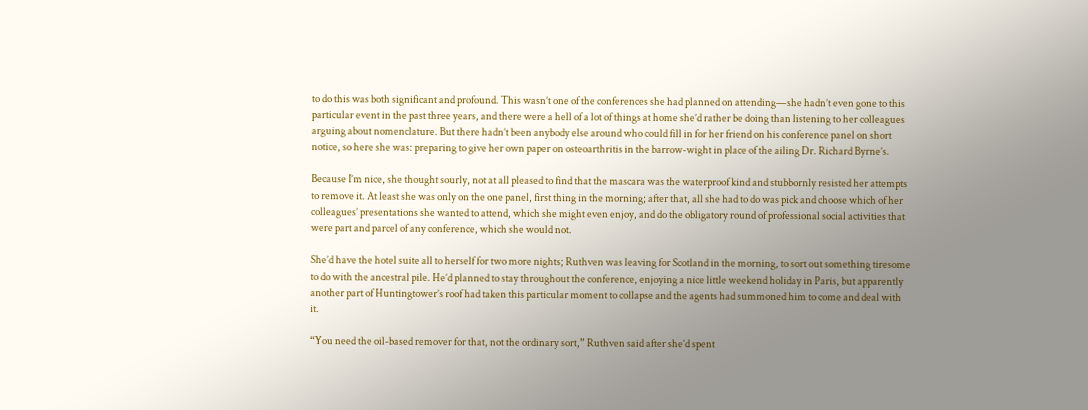to do this was both significant and profound. This wasn’t one of the conferences she had planned on attending—she hadn’t even gone to this particular event in the past three years, and there were a hell of a lot of things at home she’d rather be doing than listening to her colleagues arguing about nomenclature. But there hadn’t been anybody else around who could fill in for her friend on his conference panel on short notice, so here she was: preparing to give her own paper on osteoarthritis in the barrow-wight in place of the ailing Dr. Richard Byrne’s.

Because I’m nice, she thought sourly, not at all pleased to find that the mascara was the waterproof kind and stubbornly resisted her attempts to remove it. At least she was only on the one panel, first thing in the morning; after that, all she had to do was pick and choose which of her colleagues’ presentations she wanted to attend, which she might even enjoy, and do the obligatory round of professional social activities that were part and parcel of any conference, which she would not.

She’d have the hotel suite all to herself for two more nights; Ruthven was leaving for Scotland in the morning, to sort out something tiresome to do with the ancestral pile. He’d planned to stay throughout the conference, enjoying a nice little weekend holiday in Paris, but apparently another part of Huntingtower’s roof had taken this particular moment to collapse and the agents had summoned him to come and deal with it.

“You need the oil-based remover for that, not the ordinary sort,” Ruthven said after she’d spent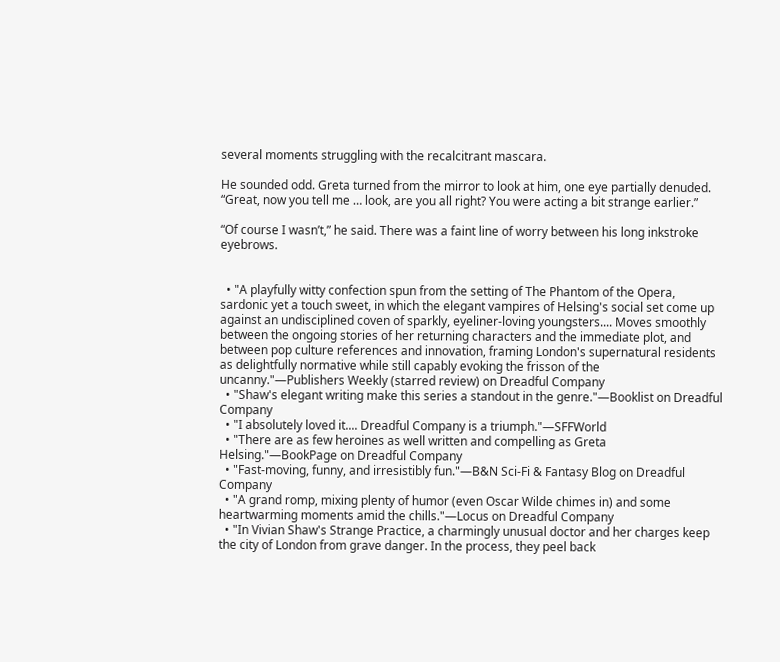several moments struggling with the recalcitrant mascara.

He sounded odd. Greta turned from the mirror to look at him, one eye partially denuded. “Great, now you tell me … look, are you all right? You were acting a bit strange earlier.”

“Of course I wasn’t,” he said. There was a faint line of worry between his long inkstroke eyebrows.


  • "A playfully witty confection spun from the setting of The Phantom of the Opera, sardonic yet a touch sweet, in which the elegant vampires of Helsing's social set come up against an undisciplined coven of sparkly, eyeliner-loving youngsters.... Moves smoothly between the ongoing stories of her returning characters and the immediate plot, and between pop culture references and innovation, framing London's supernatural residents as delightfully normative while still capably evoking the frisson of the uncanny."—Publishers Weekly (starred review) on Dreadful Company
  • "Shaw's elegant writing make this series a standout in the genre."—Booklist on Dreadful Company
  • "I absolutely loved it.... Dreadful Company is a triumph."—SFFWorld
  • "There are as few heroines as well written and compelling as Greta Helsing."—BookPage on Dreadful Company
  • "Fast-moving, funny, and irresistibly fun."—B&N Sci-Fi & Fantasy Blog on Dreadful Company
  • "A grand romp, mixing plenty of humor (even Oscar Wilde chimes in) and some heartwarming moments amid the chills."—Locus on Dreadful Company
  • "In Vivian Shaw's Strange Practice, a charmingly unusual doctor and her charges keep the city of London from grave danger. In the process, they peel back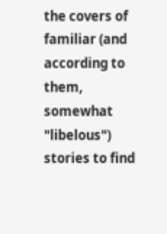the covers of familiar (and according to them, somewhat "libelous") stories to find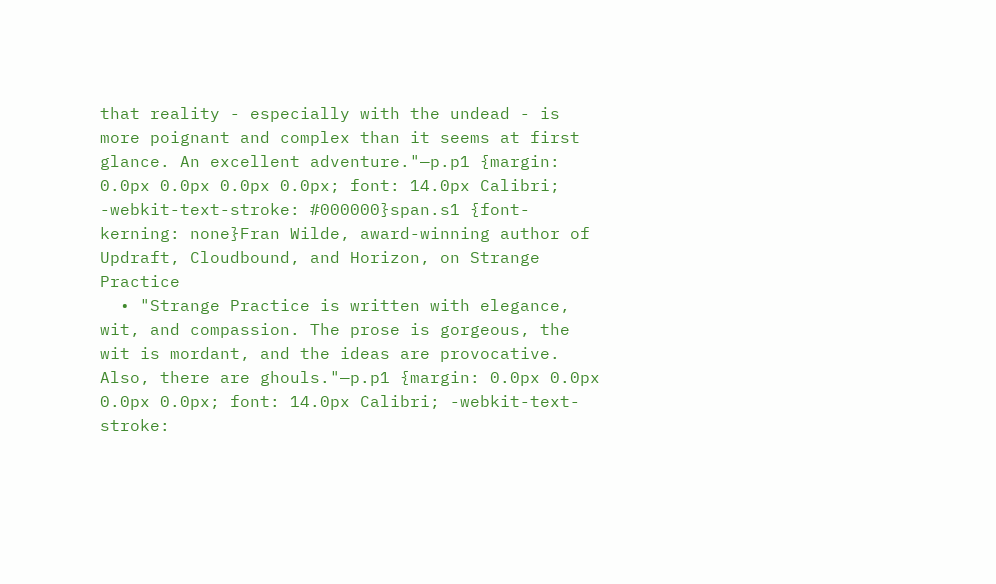that reality - especially with the undead - is more poignant and complex than it seems at first glance. An excellent adventure."—p.p1 {margin: 0.0px 0.0px 0.0px 0.0px; font: 14.0px Calibri; -webkit-text-stroke: #000000}span.s1 {font-kerning: none}Fran Wilde, award-winning author of Updraft, Cloudbound, and Horizon, on Strange Practice
  • "Strange Practice is written with elegance, wit, and compassion. The prose is gorgeous, the wit is mordant, and the ideas are provocative. Also, there are ghouls."—p.p1 {margin: 0.0px 0.0px 0.0px 0.0px; font: 14.0px Calibri; -webkit-text-stroke: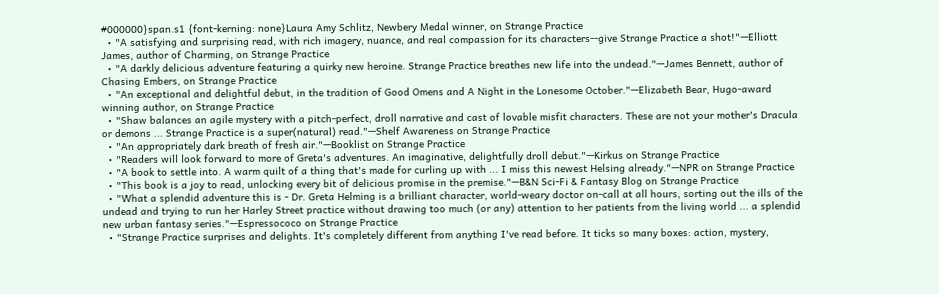#000000}span.s1 {font-kerning: none}Laura Amy Schlitz, Newbery Medal winner, on Strange Practice
  • "A satisfying and surprising read, with rich imagery, nuance, and real compassion for its characters--give Strange Practice a shot!"—Elliott James, author of Charming, on Strange Practice
  • "A darkly delicious adventure featuring a quirky new heroine. Strange Practice breathes new life into the undead."—James Bennett, author of Chasing Embers, on Strange Practice
  • "An exceptional and delightful debut, in the tradition of Good Omens and A Night in the Lonesome October."—Elizabeth Bear, Hugo-award winning author, on Strange Practice
  • "Shaw balances an agile mystery with a pitch-perfect, droll narrative and cast of lovable misfit characters. These are not your mother's Dracula or demons ... Strange Practice is a super(natural) read."—Shelf Awareness on Strange Practice
  • "An appropriately dark breath of fresh air."—Booklist on Strange Practice
  • "Readers will look forward to more of Greta's adventures. An imaginative, delightfully droll debut."—Kirkus on Strange Practice
  • "A book to settle into. A warm quilt of a thing that's made for curling up with ... I miss this newest Helsing already."—NPR on Strange Practice
  • "This book is a joy to read, unlocking every bit of delicious promise in the premise."—B&N Sci-Fi & Fantasy Blog on Strange Practice
  • "What a splendid adventure this is - Dr. Greta Helming is a brilliant character, world-weary doctor on-call at all hours, sorting out the ills of the undead and trying to run her Harley Street practice without drawing too much (or any) attention to her patients from the living world ... a splendid new urban fantasy series."—Espressococo on Strange Practice
  • "Strange Practice surprises and delights. It's completely different from anything I've read before. It ticks so many boxes: action, mystery,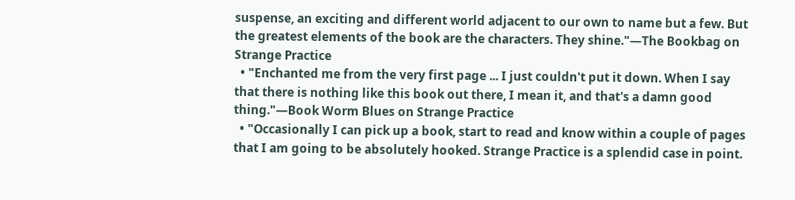suspense, an exciting and different world adjacent to our own to name but a few. But the greatest elements of the book are the characters. They shine."—The Bookbag on Strange Practice
  • "Enchanted me from the very first page ... I just couldn't put it down. When I say that there is nothing like this book out there, I mean it, and that's a damn good thing."—Book Worm Blues on Strange Practice
  • "Occasionally I can pick up a book, start to read and know within a couple of pages that I am going to be absolutely hooked. Strange Practice is a splendid case in point.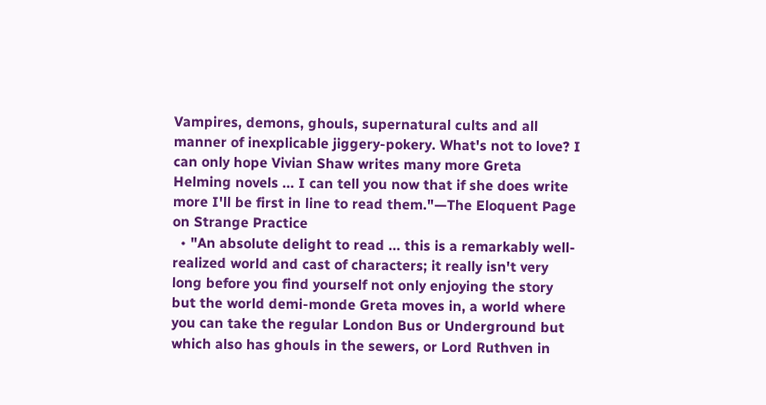Vampires, demons, ghouls, supernatural cults and all manner of inexplicable jiggery-pokery. What's not to love? I can only hope Vivian Shaw writes many more Greta Helming novels ... I can tell you now that if she does write more I'll be first in line to read them."—The Eloquent Page on Strange Practice
  • "An absolute delight to read ... this is a remarkably well-realized world and cast of characters; it really isn't very long before you find yourself not only enjoying the story but the world demi-monde Greta moves in, a world where you can take the regular London Bus or Underground but which also has ghouls in the sewers, or Lord Ruthven in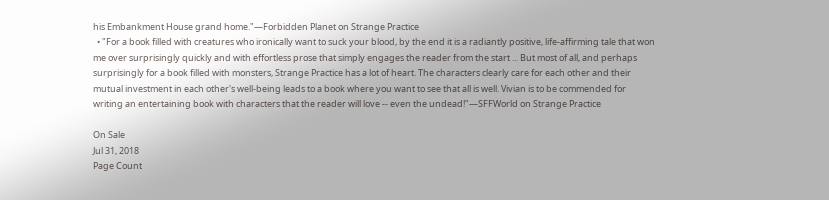his Embankment House grand home."—Forbidden Planet on Strange Practice
  • "For a book filled with creatures who ironically want to suck your blood, by the end it is a radiantly positive, life-affirming tale that won me over surprisingly quickly and with effortless prose that simply engages the reader from the start ... But most of all, and perhaps surprisingly for a book filled with monsters, Strange Practice has a lot of heart. The characters clearly care for each other and their mutual investment in each other's well-being leads to a book where you want to see that all is well. Vivian is to be commended for writing an entertaining book with characters that the reader will love -- even the undead!"—SFFWorld on Strange Practice

On Sale
Jul 31, 2018
Page Count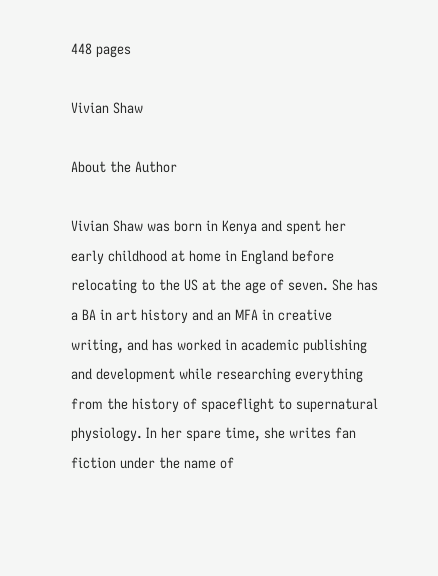448 pages

Vivian Shaw

About the Author

Vivian Shaw was born in Kenya and spent her early childhood at home in England before relocating to the US at the age of seven. She has a BA in art history and an MFA in creative writing, and has worked in academic publishing and development while researching everything from the history of spaceflight to supernatural physiology. In her spare time, she writes fan fiction under the name of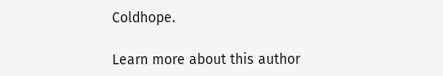Coldhope.

Learn more about this author